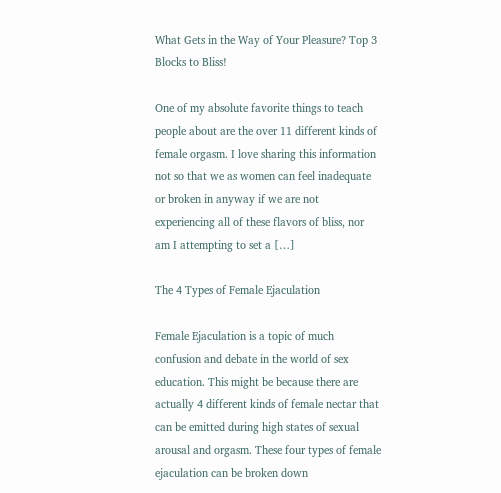What Gets in the Way of Your Pleasure? Top 3 Blocks to Bliss!

One of my absolute favorite things to teach people about are the over 11 different kinds of female orgasm. I love sharing this information not so that we as women can feel inadequate or broken in anyway if we are not experiencing all of these flavors of bliss, nor am I attempting to set a […]

The 4 Types of Female Ejaculation

Female Ejaculation is a topic of much confusion and debate in the world of sex education. This might be because there are actually 4 different kinds of female nectar that can be emitted during high states of sexual arousal and orgasm. These four types of female ejaculation can be broken down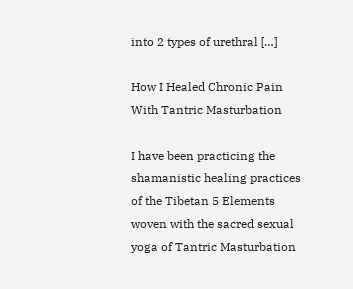into 2 types of urethral […]

How I Healed Chronic Pain With Tantric Masturbation

I have been practicing the shamanistic healing practices of the Tibetan 5 Elements woven with the sacred sexual yoga of Tantric Masturbation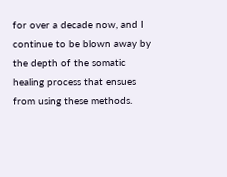for over a decade now, and I continue to be blown away by the depth of the somatic healing process that ensues from using these methods.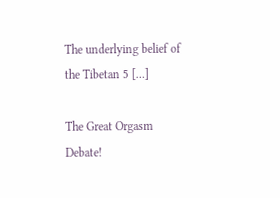The underlying belief of the Tibetan 5 […]

The Great Orgasm Debate!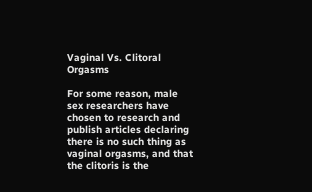Vaginal Vs. Clitoral Orgasms

For some reason, male sex researchers have chosen to research and publish articles declaring  there is no such thing as vaginal orgasms, and that the clitoris is the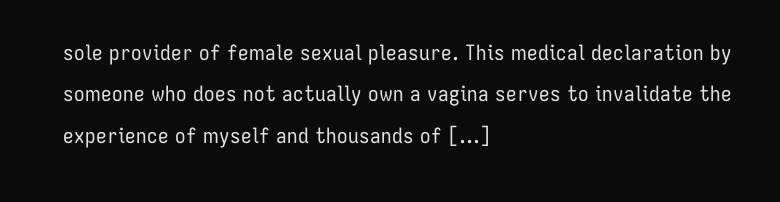sole provider of female sexual pleasure. This medical declaration by someone who does not actually own a vagina serves to invalidate the experience of myself and thousands of […]